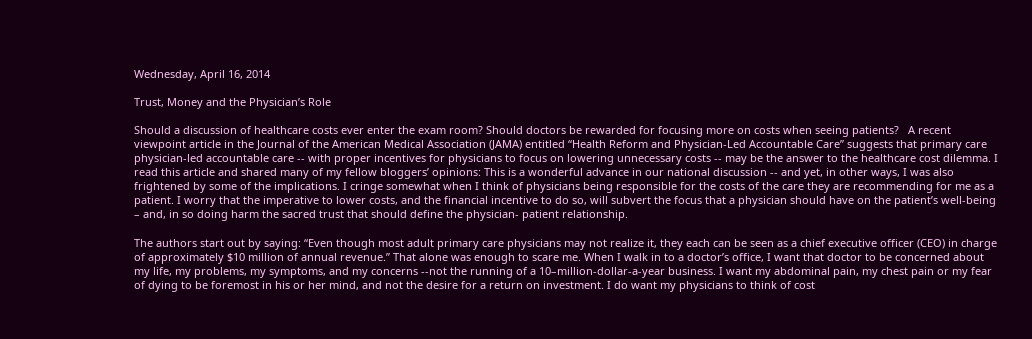Wednesday, April 16, 2014

Trust, Money and the Physician’s Role

Should a discussion of healthcare costs ever enter the exam room? Should doctors be rewarded for focusing more on costs when seeing patients?   A recent viewpoint article in the Journal of the American Medical Association (JAMA) entitled “Health Reform and Physician-Led Accountable Care” suggests that primary care physician-led accountable care -- with proper incentives for physicians to focus on lowering unnecessary costs -- may be the answer to the healthcare cost dilemma. I read this article and shared many of my fellow bloggers’ opinions: This is a wonderful advance in our national discussion -- and yet, in other ways, I was also frightened by some of the implications. I cringe somewhat when I think of physicians being responsible for the costs of the care they are recommending for me as a patient. I worry that the imperative to lower costs, and the financial incentive to do so, will subvert the focus that a physician should have on the patient’s well-being – and, in so doing harm the sacred trust that should define the physician- patient relationship.

The authors start out by saying: “Even though most adult primary care physicians may not realize it, they each can be seen as a chief executive officer (CEO) in charge of approximately $10 million of annual revenue.” That alone was enough to scare me. When I walk in to a doctor’s office, I want that doctor to be concerned about my life, my problems, my symptoms, and my concerns --not the running of a 10–million-dollar-a-year business. I want my abdominal pain, my chest pain or my fear of dying to be foremost in his or her mind, and not the desire for a return on investment. I do want my physicians to think of cost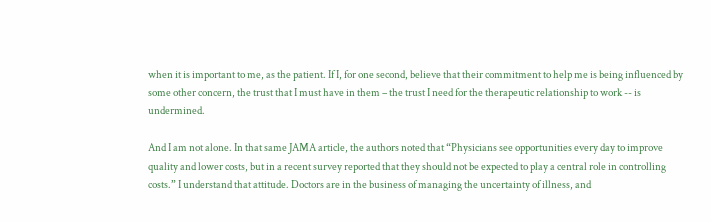when it is important to me, as the patient. If I, for one second, believe that their commitment to help me is being influenced by some other concern, the trust that I must have in them – the trust I need for the therapeutic relationship to work -- is undermined.

And I am not alone. In that same JAMA article, the authors noted that “Physicians see opportunities every day to improve quality and lower costs, but in a recent survey reported that they should not be expected to play a central role in controlling costs.” I understand that attitude. Doctors are in the business of managing the uncertainty of illness, and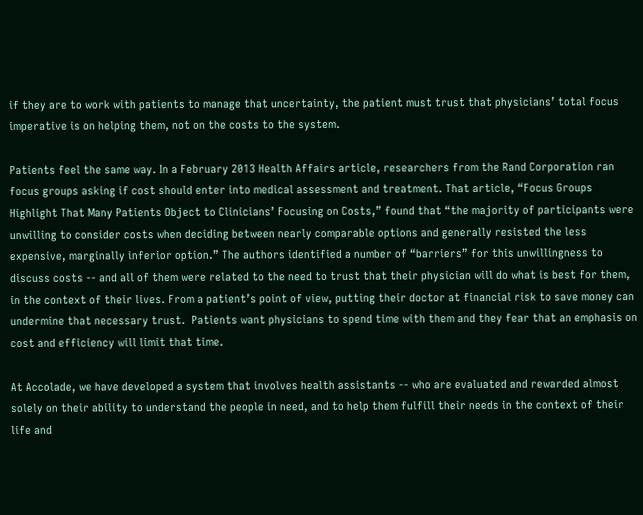if they are to work with patients to manage that uncertainty, the patient must trust that physicians’ total focus imperative is on helping them, not on the costs to the system.

Patients feel the same way. In a February 2013 Health Affairs article, researchers from the Rand Corporation ran focus groups asking if cost should enter into medical assessment and treatment. That article, “Focus Groups Highlight That Many Patients Object to Clinicians’ Focusing on Costs,” found that “the majority of participants were unwilling to consider costs when deciding between nearly comparable options and generally resisted the less expensive, marginally inferior option.” The authors identified a number of “barriers” for this unwillingness to discuss costs -- and all of them were related to the need to trust that their physician will do what is best for them, in the context of their lives. From a patient’s point of view, putting their doctor at financial risk to save money can undermine that necessary trust.  Patients want physicians to spend time with them and they fear that an emphasis on cost and efficiency will limit that time.

At Accolade, we have developed a system that involves health assistants -- who are evaluated and rewarded almost solely on their ability to understand the people in need, and to help them fulfill their needs in the context of their life and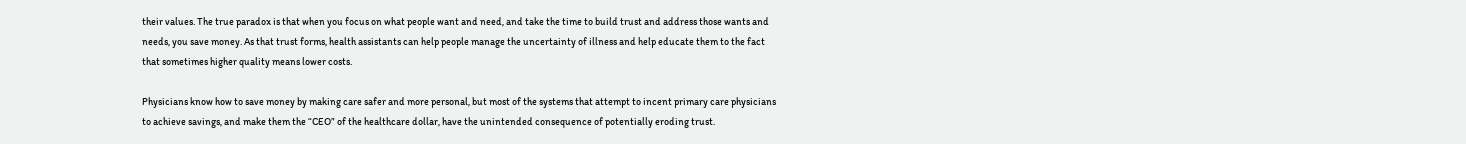their values. The true paradox is that when you focus on what people want and need, and take the time to build trust and address those wants and needs, you save money. As that trust forms, health assistants can help people manage the uncertainty of illness and help educate them to the fact that sometimes higher quality means lower costs.

Physicians know how to save money by making care safer and more personal, but most of the systems that attempt to incent primary care physicians to achieve savings, and make them the “CEO” of the healthcare dollar, have the unintended consequence of potentially eroding trust.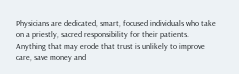Physicians are dedicated, smart, focused individuals who take on a priestly, sacred responsibility for their patients. Anything that may erode that trust is unlikely to improve care, save money and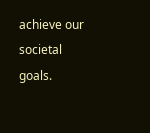achieve our societal goals.